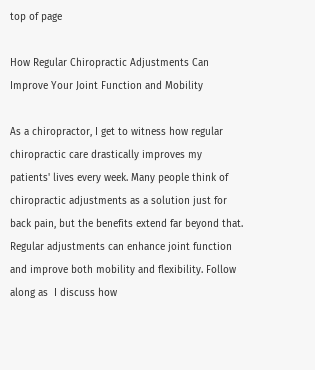top of page

How Regular Chiropractic Adjustments Can Improve Your Joint Function and Mobility

As a chiropractor, I get to witness how regular chiropractic care drastically improves my patients' lives every week. Many people think of chiropractic adjustments as a solution just for back pain, but the benefits extend far beyond that. Regular adjustments can enhance joint function and improve both mobility and flexibility. Follow along as  I discuss how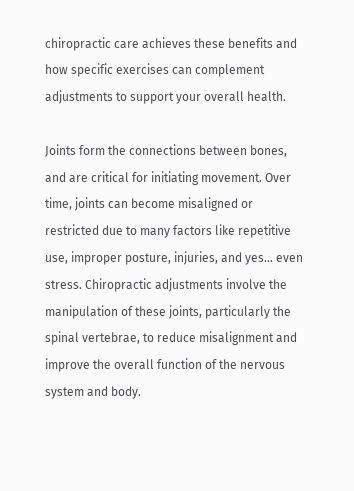chiropractic care achieves these benefits and how specific exercises can complement adjustments to support your overall health.

Joints form the connections between bones, and are critical for initiating movement. Over time, joints can become misaligned or restricted due to many factors like repetitive use, improper posture, injuries, and yes… even stress. Chiropractic adjustments involve the manipulation of these joints, particularly the spinal vertebrae, to reduce misalignment and improve the overall function of the nervous system and body.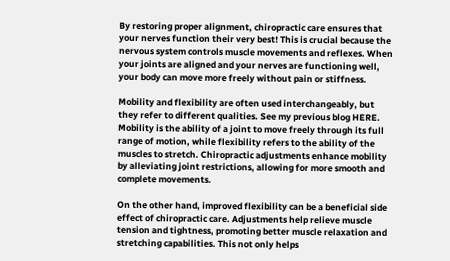By restoring proper alignment, chiropractic care ensures that your nerves function their very best! This is crucial because the nervous system controls muscle movements and reflexes. When your joints are aligned and your nerves are functioning well, your body can move more freely without pain or stiffness.

Mobility and flexibility are often used interchangeably, but they refer to different qualities. See my previous blog HERE. Mobility is the ability of a joint to move freely through its full range of motion, while flexibility refers to the ability of the muscles to stretch. Chiropractic adjustments enhance mobility by alleviating joint restrictions, allowing for more smooth and complete movements.

On the other hand, improved flexibility can be a beneficial side effect of chiropractic care. Adjustments help relieve muscle tension and tightness, promoting better muscle relaxation and stretching capabilities. This not only helps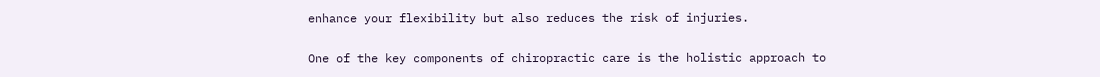enhance your flexibility but also reduces the risk of injuries.

One of the key components of chiropractic care is the holistic approach to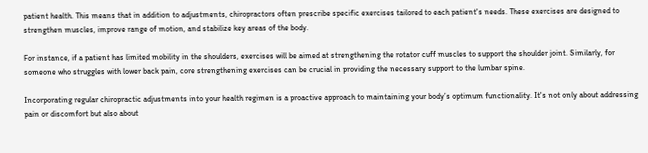patient health. This means that in addition to adjustments, chiropractors often prescribe specific exercises tailored to each patient's needs. These exercises are designed to strengthen muscles, improve range of motion, and stabilize key areas of the body.

For instance, if a patient has limited mobility in the shoulders, exercises will be aimed at strengthening the rotator cuff muscles to support the shoulder joint. Similarly, for someone who struggles with lower back pain, core strengthening exercises can be crucial in providing the necessary support to the lumbar spine.

Incorporating regular chiropractic adjustments into your health regimen is a proactive approach to maintaining your body’s optimum functionality. It's not only about addressing pain or discomfort but also about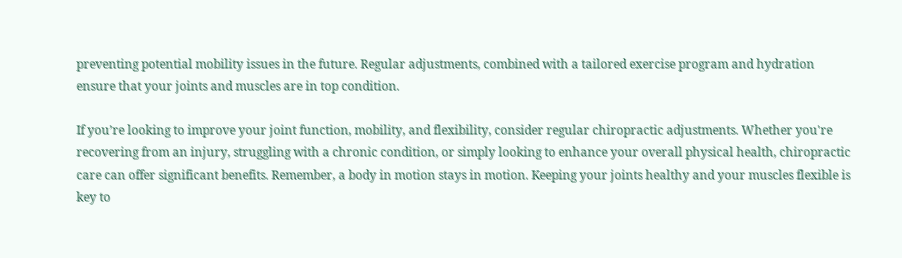preventing potential mobility issues in the future. Regular adjustments, combined with a tailored exercise program and hydration ensure that your joints and muscles are in top condition.

If you’re looking to improve your joint function, mobility, and flexibility, consider regular chiropractic adjustments. Whether you're recovering from an injury, struggling with a chronic condition, or simply looking to enhance your overall physical health, chiropractic care can offer significant benefits. Remember, a body in motion stays in motion. Keeping your joints healthy and your muscles flexible is key to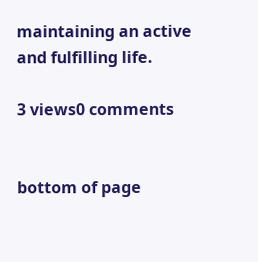maintaining an active and fulfilling life.

3 views0 comments


bottom of page